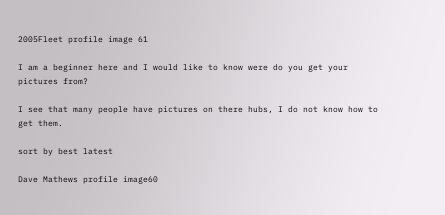2005Fleet profile image 61

I am a beginner here and I would like to know were do you get your pictures from?

I see that many people have pictures on there hubs, I do not know how to get them.

sort by best latest

Dave Mathews profile image60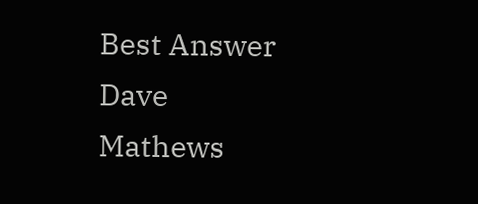Best Answer Dave Mathews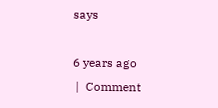says

6 years ago
 |  Comment